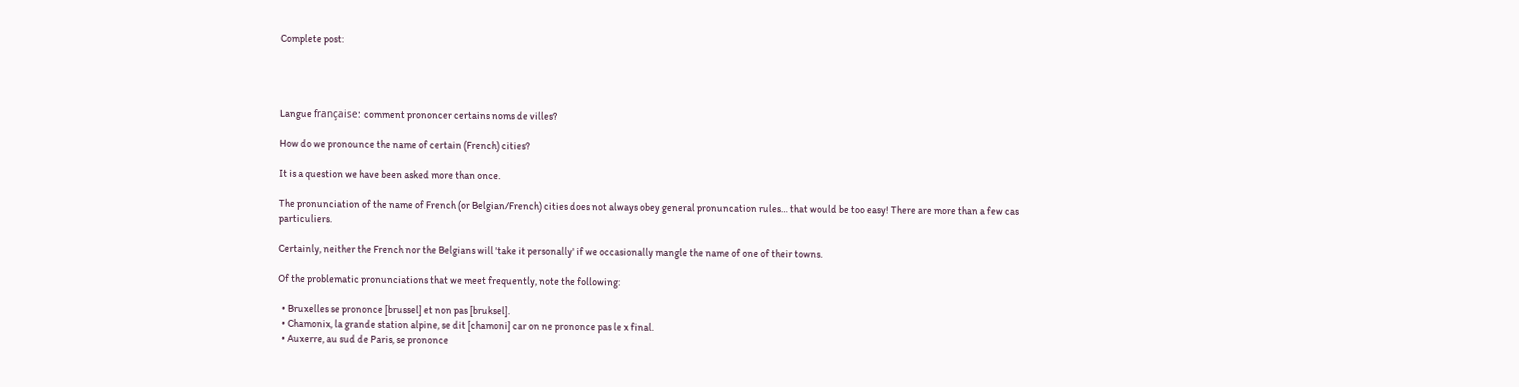Complete post:




Langue française: comment prononcer certains noms de villes?

How do we pronounce the name of certain (French) cities?

It is a question we have been asked more than once.

The pronunciation of the name of French (or Belgian/French) cities does not always obey general pronuncation rules… that would be too easy! There are more than a few cas particuliers.

Certainly, neither the French nor the Belgians will 'take it personally' if we occasionally mangle the name of one of their towns.

Of the problematic pronunciations that we meet frequently, note the following:

  • Bruxelles se prononce [brussel] et non pas [bruksel].
  • Chamonix, la grande station alpine, se dit [chamoni] car on ne prononce pas le x final.
  • Auxerre, au sud de Paris, se prononce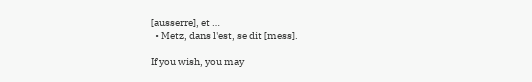[ausserre], et …
  • Metz, dans l'est, se dit [mess].

If you wish, you may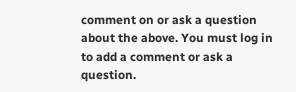comment on or ask a question about the above. You must log in to add a comment or ask a question.